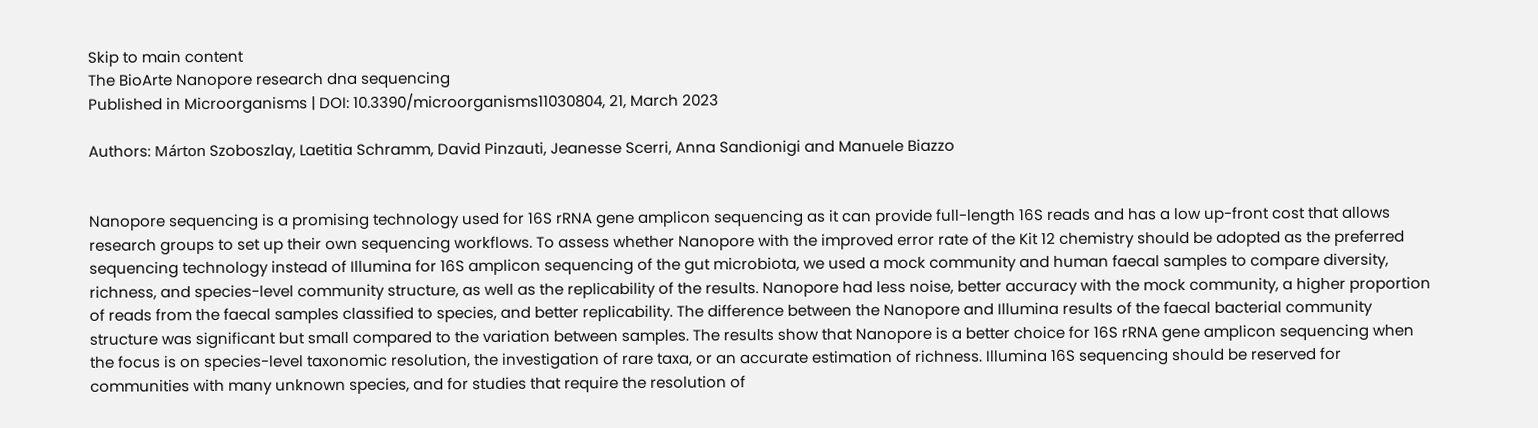Skip to main content
The BioArte Nanopore research dna sequencing
Published in Microorganisms | DOI: 10.3390/microorganisms11030804, 21, March 2023

Authors: Márton Szoboszlay, Laetitia Schramm, David Pinzauti, Jeanesse Scerri, Anna Sandionigi and Manuele Biazzo


Nanopore sequencing is a promising technology used for 16S rRNA gene amplicon sequencing as it can provide full-length 16S reads and has a low up-front cost that allows research groups to set up their own sequencing workflows. To assess whether Nanopore with the improved error rate of the Kit 12 chemistry should be adopted as the preferred sequencing technology instead of Illumina for 16S amplicon sequencing of the gut microbiota, we used a mock community and human faecal samples to compare diversity, richness, and species-level community structure, as well as the replicability of the results. Nanopore had less noise, better accuracy with the mock community, a higher proportion of reads from the faecal samples classified to species, and better replicability. The difference between the Nanopore and Illumina results of the faecal bacterial community structure was significant but small compared to the variation between samples. The results show that Nanopore is a better choice for 16S rRNA gene amplicon sequencing when the focus is on species-level taxonomic resolution, the investigation of rare taxa, or an accurate estimation of richness. Illumina 16S sequencing should be reserved for communities with many unknown species, and for studies that require the resolution of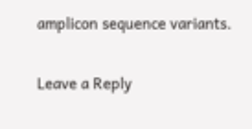amplicon sequence variants.

Leave a Reply